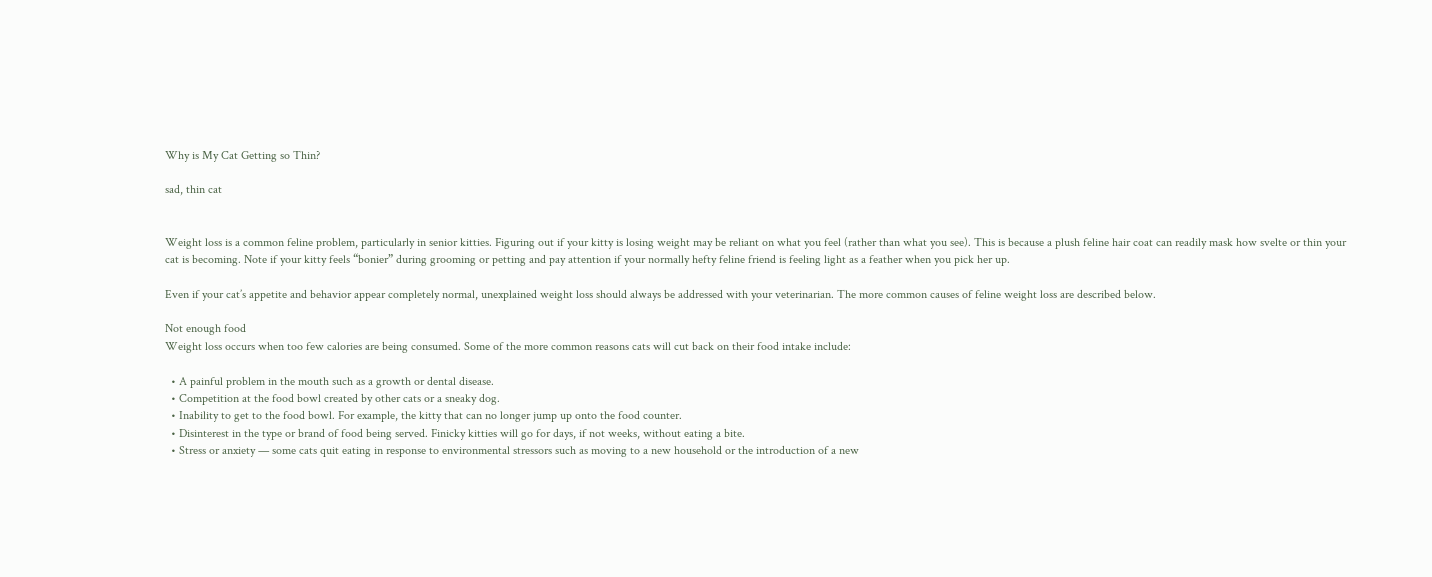Why is My Cat Getting so Thin?

sad, thin cat


Weight loss is a common feline problem, particularly in senior kitties. Figuring out if your kitty is losing weight may be reliant on what you feel (rather than what you see). This is because a plush feline hair coat can readily mask how svelte or thin your cat is becoming. Note if your kitty feels “bonier” during grooming or petting and pay attention if your normally hefty feline friend is feeling light as a feather when you pick her up.

Even if your cat’s appetite and behavior appear completely normal, unexplained weight loss should always be addressed with your veterinarian. The more common causes of feline weight loss are described below.

Not enough food
Weight loss occurs when too few calories are being consumed. Some of the more common reasons cats will cut back on their food intake include:

  • A painful problem in the mouth such as a growth or dental disease.
  • Competition at the food bowl created by other cats or a sneaky dog.
  • Inability to get to the food bowl. For example, the kitty that can no longer jump up onto the food counter.
  • Disinterest in the type or brand of food being served. Finicky kitties will go for days, if not weeks, without eating a bite.
  • Stress or anxiety — some cats quit eating in response to environmental stressors such as moving to a new household or the introduction of a new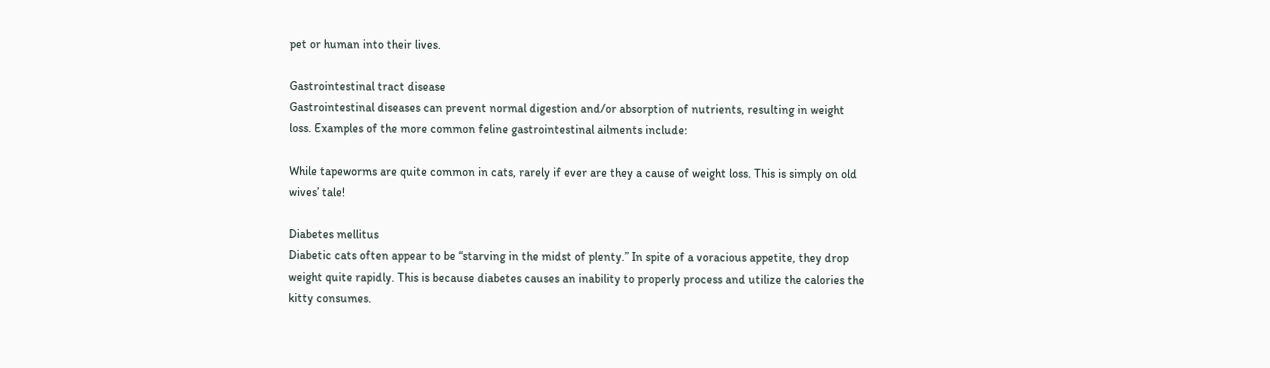pet or human into their lives.

Gastrointestinal tract disease
Gastrointestinal diseases can prevent normal digestion and/or absorption of nutrients, resulting in weight loss. Examples of the more common feline gastrointestinal ailments include:

While tapeworms are quite common in cats, rarely if ever are they a cause of weight loss. This is simply on old wives’ tale!

Diabetes mellitus
Diabetic cats often appear to be “starving in the midst of plenty.” In spite of a voracious appetite, they drop weight quite rapidly. This is because diabetes causes an inability to properly process and utilize the calories the kitty consumes.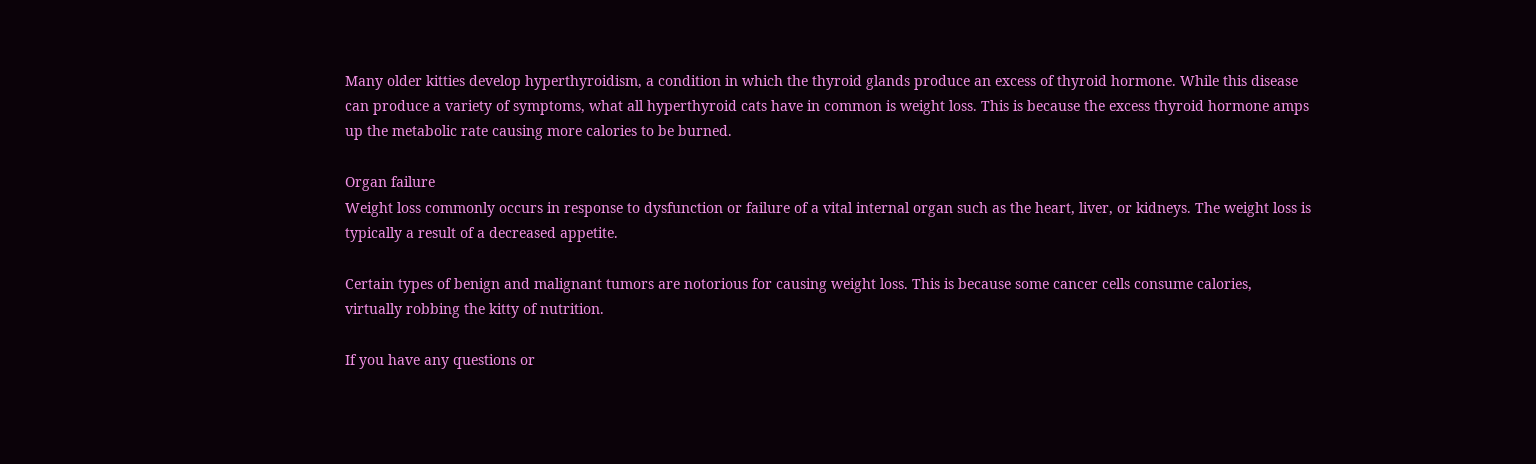Many older kitties develop hyperthyroidism, a condition in which the thyroid glands produce an excess of thyroid hormone. While this disease can produce a variety of symptoms, what all hyperthyroid cats have in common is weight loss. This is because the excess thyroid hormone amps up the metabolic rate causing more calories to be burned.

Organ failure
Weight loss commonly occurs in response to dysfunction or failure of a vital internal organ such as the heart, liver, or kidneys. The weight loss is typically a result of a decreased appetite.

Certain types of benign and malignant tumors are notorious for causing weight loss. This is because some cancer cells consume calories, virtually robbing the kitty of nutrition.

If you have any questions or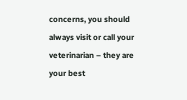concerns, you should always visit or call your veterinarian – they are your best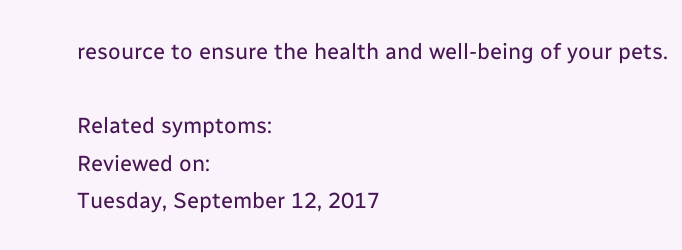resource to ensure the health and well-being of your pets.

Related symptoms:
Reviewed on:
Tuesday, September 12, 2017